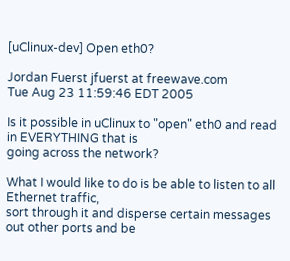[uClinux-dev] Open eth0?

Jordan Fuerst jfuerst at freewave.com
Tue Aug 23 11:59:46 EDT 2005

Is it possible in uClinux to "open" eth0 and read in EVERYTHING that is
going across the network?

What I would like to do is be able to listen to all Ethernet traffic,
sort through it and disperse certain messages out other ports and be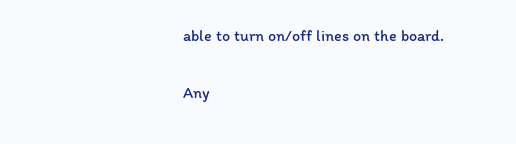able to turn on/off lines on the board.

Any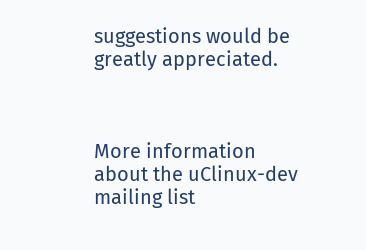suggestions would be greatly appreciated.



More information about the uClinux-dev mailing list